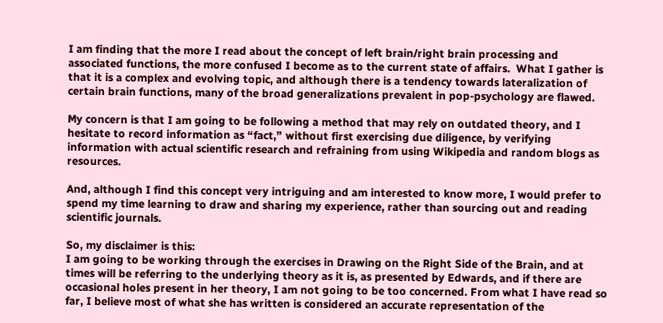I am finding that the more I read about the concept of left brain/right brain processing and associated functions, the more confused I become as to the current state of affairs.  What I gather is that it is a complex and evolving topic, and although there is a tendency towards lateralization of certain brain functions, many of the broad generalizations prevalent in pop-psychology are flawed.

My concern is that I am going to be following a method that may rely on outdated theory, and I hesitate to record information as “fact,” without first exercising due diligence, by verifying information with actual scientific research and refraining from using Wikipedia and random blogs as resources.

And, although I find this concept very intriguing and am interested to know more, I would prefer to spend my time learning to draw and sharing my experience, rather than sourcing out and reading scientific journals.

So, my disclaimer is this:
I am going to be working through the exercises in Drawing on the Right Side of the Brain, and at times will be referring to the underlying theory as it is, as presented by Edwards, and if there are occasional holes present in her theory, I am not going to be too concerned. From what I have read so far, I believe most of what she has written is considered an accurate representation of the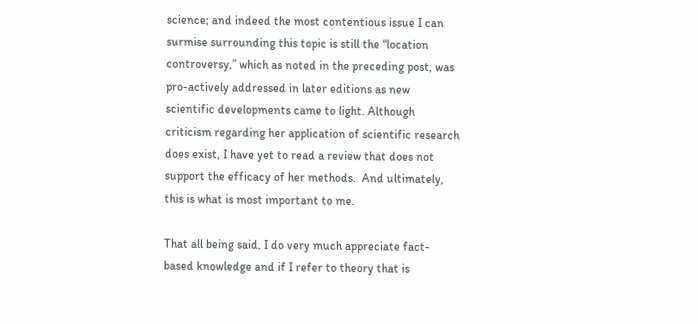science; and indeed the most contentious issue I can surmise surrounding this topic is still the “location controversy,” which as noted in the preceding post, was pro-actively addressed in later editions as new scientific developments came to light. Although criticism regarding her application of scientific research does exist, I have yet to read a review that does not support the efficacy of her methods.  And ultimately, this is what is most important to me.

That all being said, I do very much appreciate fact-based knowledge and if I refer to theory that is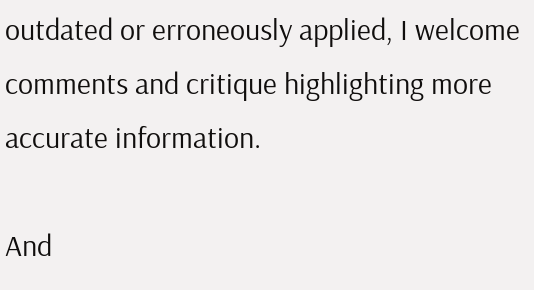outdated or erroneously applied, I welcome comments and critique highlighting more accurate information.

And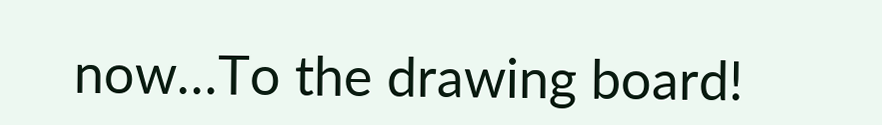now…To the drawing board!